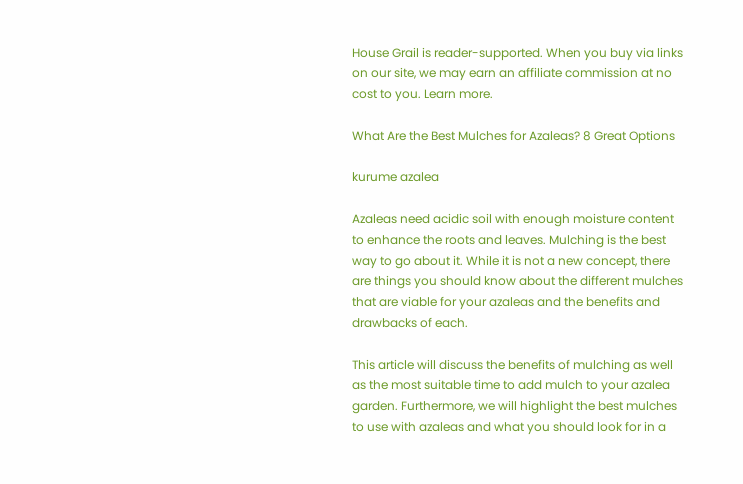House Grail is reader-supported. When you buy via links on our site, we may earn an affiliate commission at no cost to you. Learn more.

What Are the Best Mulches for Azaleas? 8 Great Options

kurume azalea

Azaleas need acidic soil with enough moisture content to enhance the roots and leaves. Mulching is the best way to go about it. While it is not a new concept, there are things you should know about the different mulches that are viable for your azaleas and the benefits and drawbacks of each.

This article will discuss the benefits of mulching as well as the most suitable time to add mulch to your azalea garden. Furthermore, we will highlight the best mulches to use with azaleas and what you should look for in a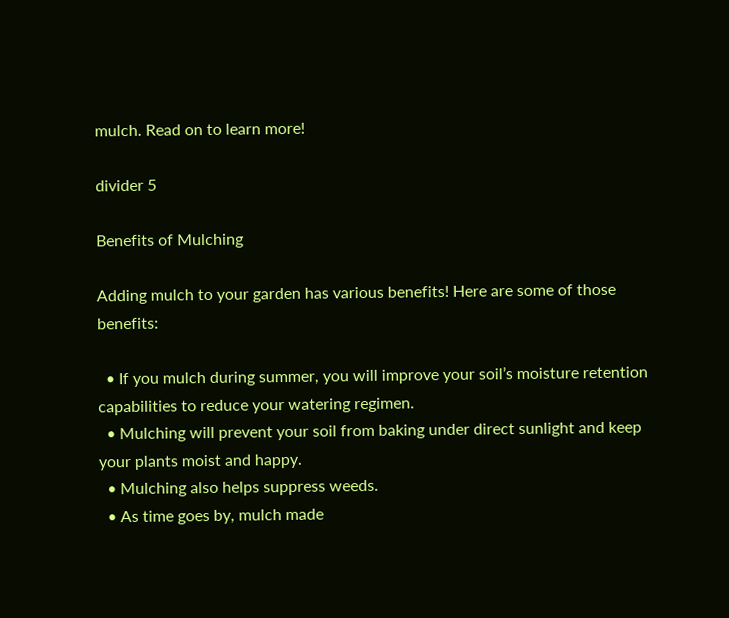mulch. Read on to learn more!

divider 5

Benefits of Mulching

Adding mulch to your garden has various benefits! Here are some of those benefits:

  • If you mulch during summer, you will improve your soil’s moisture retention capabilities to reduce your watering regimen.
  • Mulching will prevent your soil from baking under direct sunlight and keep your plants moist and happy.
  • Mulching also helps suppress weeds.
  • As time goes by, mulch made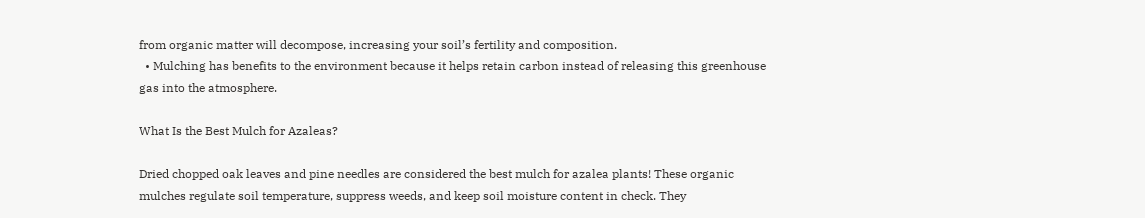from organic matter will decompose, increasing your soil’s fertility and composition.
  • Mulching has benefits to the environment because it helps retain carbon instead of releasing this greenhouse gas into the atmosphere.

What Is the Best Mulch for Azaleas?

Dried chopped oak leaves and pine needles are considered the best mulch for azalea plants! These organic mulches regulate soil temperature, suppress weeds, and keep soil moisture content in check. They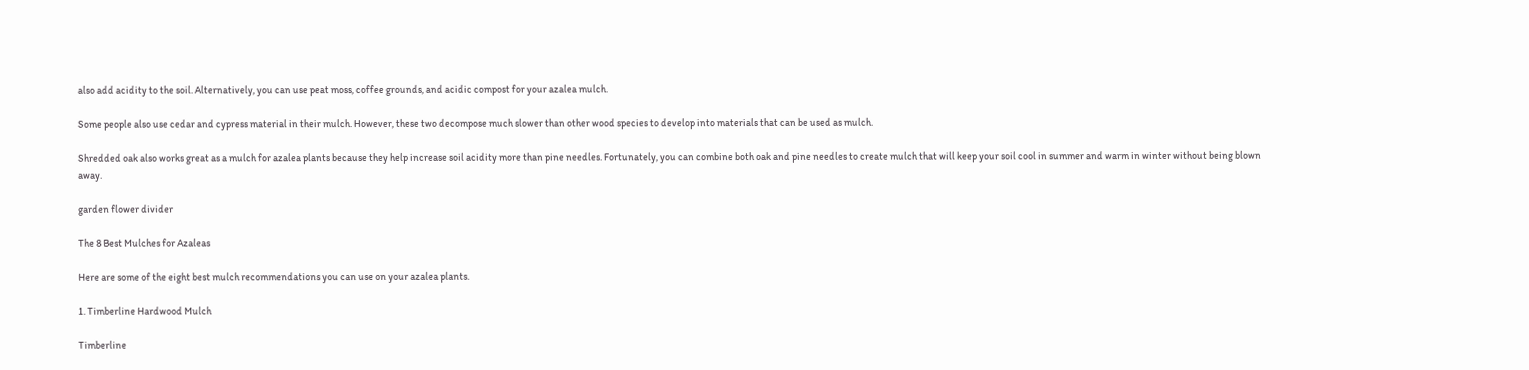also add acidity to the soil. Alternatively, you can use peat moss, coffee grounds, and acidic compost for your azalea mulch.

Some people also use cedar and cypress material in their mulch. However, these two decompose much slower than other wood species to develop into materials that can be used as mulch.

Shredded oak also works great as a mulch for azalea plants because they help increase soil acidity more than pine needles. Fortunately, you can combine both oak and pine needles to create mulch that will keep your soil cool in summer and warm in winter without being blown away.

garden flower divider

The 8 Best Mulches for Azaleas

Here are some of the eight best mulch recommendations you can use on your azalea plants.

1. Timberline Hardwood Mulch

Timberline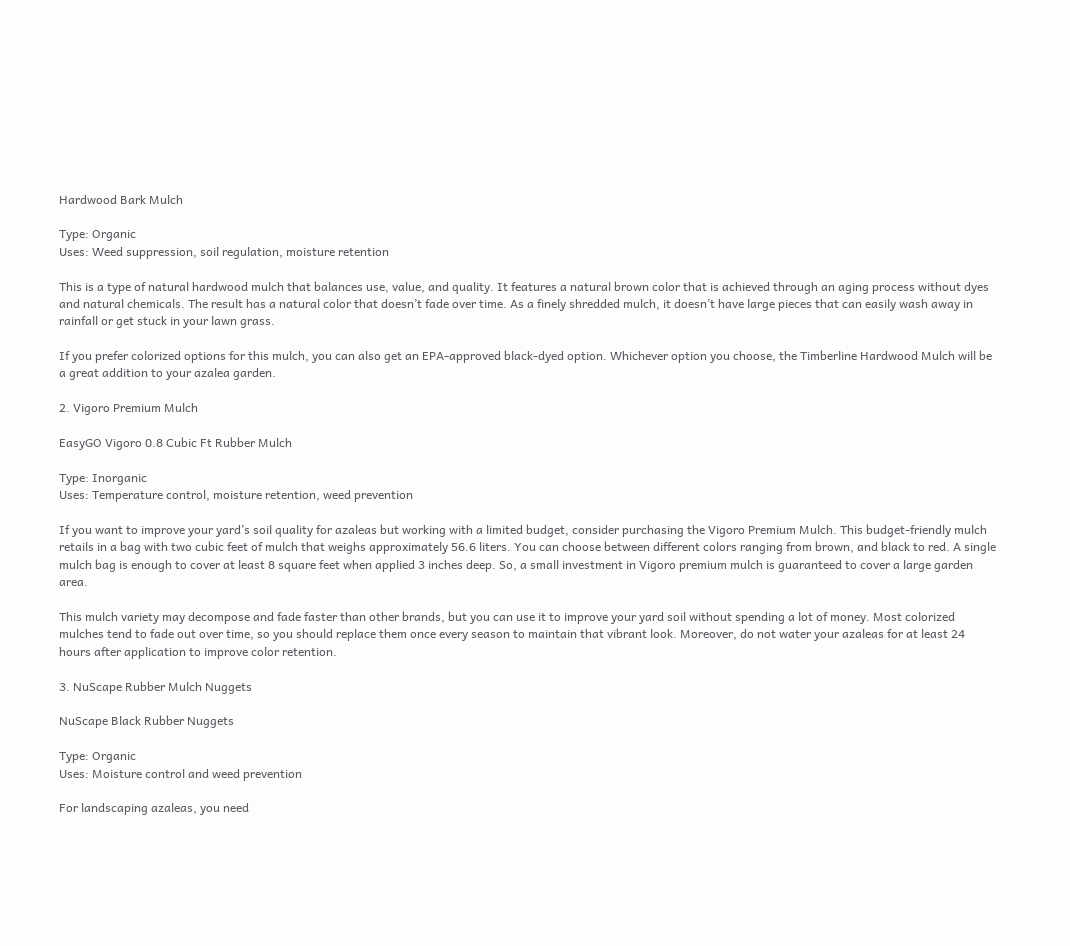Hardwood Bark Mulch

Type: Organic
Uses: Weed suppression, soil regulation, moisture retention

This is a type of natural hardwood mulch that balances use, value, and quality. It features a natural brown color that is achieved through an aging process without dyes and natural chemicals. The result has a natural color that doesn’t fade over time. As a finely shredded mulch, it doesn’t have large pieces that can easily wash away in rainfall or get stuck in your lawn grass.

If you prefer colorized options for this mulch, you can also get an EPA-approved black-dyed option. Whichever option you choose, the Timberline Hardwood Mulch will be a great addition to your azalea garden.

2. Vigoro Premium Mulch

EasyGO Vigoro 0.8 Cubic Ft Rubber Mulch

Type: Inorganic
Uses: Temperature control, moisture retention, weed prevention

If you want to improve your yard’s soil quality for azaleas but working with a limited budget, consider purchasing the Vigoro Premium Mulch. This budget-friendly mulch retails in a bag with two cubic feet of mulch that weighs approximately 56.6 liters. You can choose between different colors ranging from brown, and black to red. A single mulch bag is enough to cover at least 8 square feet when applied 3 inches deep. So, a small investment in Vigoro premium mulch is guaranteed to cover a large garden area.

This mulch variety may decompose and fade faster than other brands, but you can use it to improve your yard soil without spending a lot of money. Most colorized mulches tend to fade out over time, so you should replace them once every season to maintain that vibrant look. Moreover, do not water your azaleas for at least 24 hours after application to improve color retention.

3. NuScape Rubber Mulch Nuggets

NuScape Black Rubber Nuggets

Type: Organic
Uses: Moisture control and weed prevention

For landscaping azaleas, you need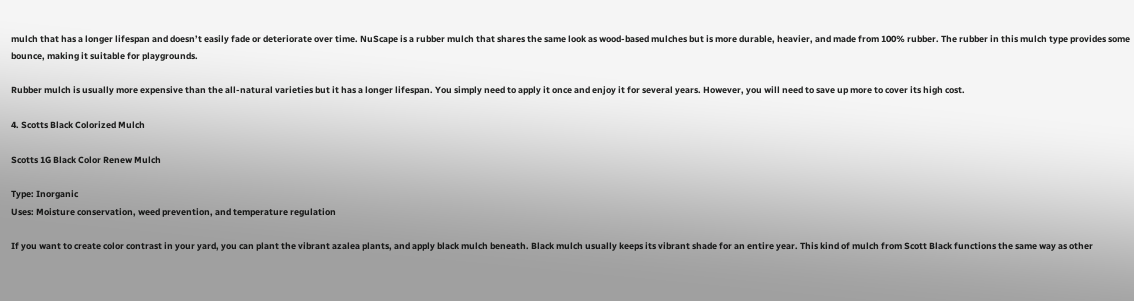mulch that has a longer lifespan and doesn’t easily fade or deteriorate over time. NuScape is a rubber mulch that shares the same look as wood-based mulches but is more durable, heavier, and made from 100% rubber. The rubber in this mulch type provides some bounce, making it suitable for playgrounds.

Rubber mulch is usually more expensive than the all-natural varieties but it has a longer lifespan. You simply need to apply it once and enjoy it for several years. However, you will need to save up more to cover its high cost.

4. Scotts Black Colorized Mulch

Scotts 1G Black Color Renew Mulch

Type: Inorganic
Uses: Moisture conservation, weed prevention, and temperature regulation

If you want to create color contrast in your yard, you can plant the vibrant azalea plants, and apply black mulch beneath. Black mulch usually keeps its vibrant shade for an entire year. This kind of mulch from Scott Black functions the same way as other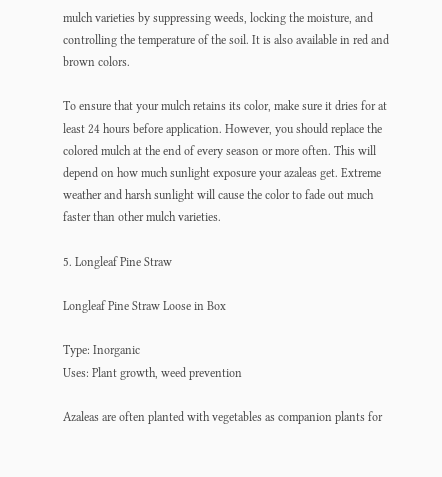mulch varieties by suppressing weeds, locking the moisture, and controlling the temperature of the soil. It is also available in red and brown colors.

To ensure that your mulch retains its color, make sure it dries for at least 24 hours before application. However, you should replace the colored mulch at the end of every season or more often. This will depend on how much sunlight exposure your azaleas get. Extreme weather and harsh sunlight will cause the color to fade out much faster than other mulch varieties.

5. Longleaf Pine Straw

Longleaf Pine Straw Loose in Box

Type: Inorganic
Uses: Plant growth, weed prevention

Azaleas are often planted with vegetables as companion plants for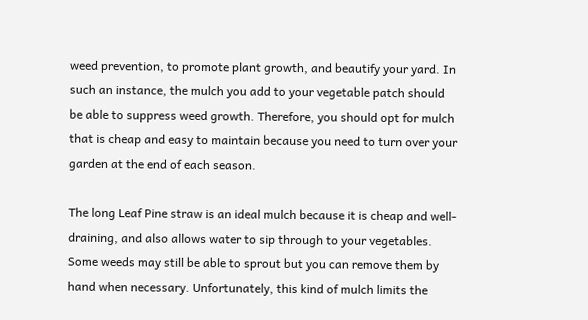weed prevention, to promote plant growth, and beautify your yard. In such an instance, the mulch you add to your vegetable patch should be able to suppress weed growth. Therefore, you should opt for mulch that is cheap and easy to maintain because you need to turn over your garden at the end of each season.

The long Leaf Pine straw is an ideal mulch because it is cheap and well-draining, and also allows water to sip through to your vegetables. Some weeds may still be able to sprout but you can remove them by hand when necessary. Unfortunately, this kind of mulch limits the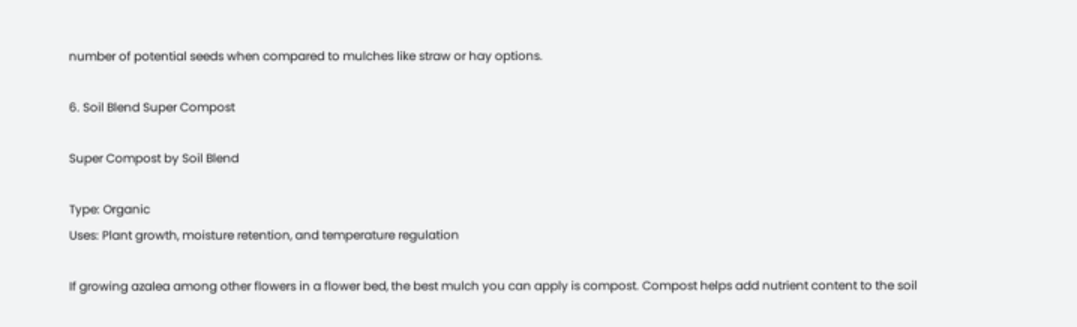number of potential seeds when compared to mulches like straw or hay options.

6. Soil Blend Super Compost

Super Compost by Soil Blend

Type: Organic
Uses: Plant growth, moisture retention, and temperature regulation

If growing azalea among other flowers in a flower bed, the best mulch you can apply is compost. Compost helps add nutrient content to the soil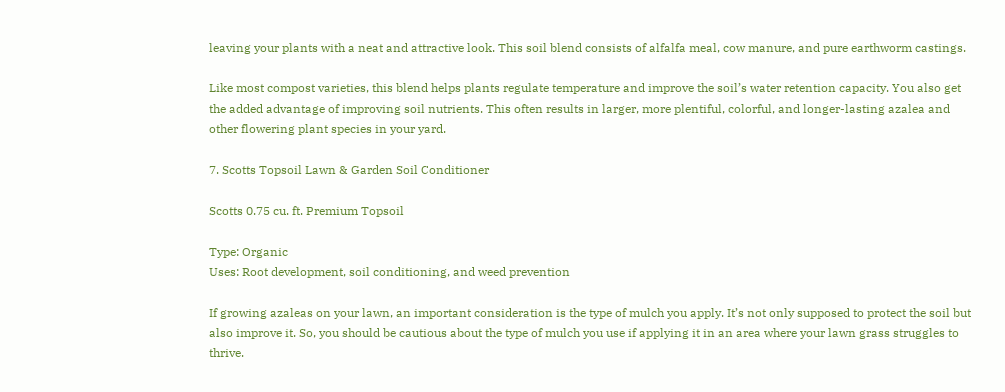leaving your plants with a neat and attractive look. This soil blend consists of alfalfa meal, cow manure, and pure earthworm castings.

Like most compost varieties, this blend helps plants regulate temperature and improve the soil’s water retention capacity. You also get the added advantage of improving soil nutrients. This often results in larger, more plentiful, colorful, and longer-lasting azalea and other flowering plant species in your yard.

7. Scotts Topsoil Lawn & Garden Soil Conditioner

Scotts 0.75 cu. ft. Premium Topsoil

Type: Organic
Uses: Root development, soil conditioning, and weed prevention

If growing azaleas on your lawn, an important consideration is the type of mulch you apply. It’s not only supposed to protect the soil but also improve it. So, you should be cautious about the type of mulch you use if applying it in an area where your lawn grass struggles to thrive.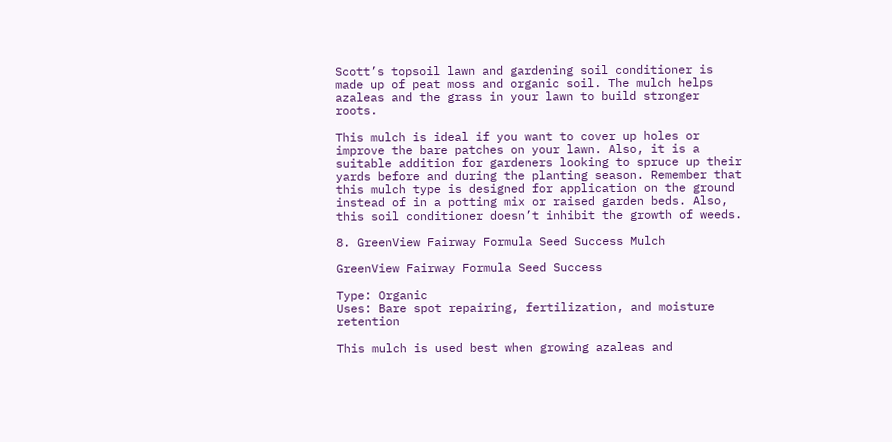Scott’s topsoil lawn and gardening soil conditioner is made up of peat moss and organic soil. The mulch helps azaleas and the grass in your lawn to build stronger roots.

This mulch is ideal if you want to cover up holes or improve the bare patches on your lawn. Also, it is a suitable addition for gardeners looking to spruce up their yards before and during the planting season. Remember that this mulch type is designed for application on the ground instead of in a potting mix or raised garden beds. Also, this soil conditioner doesn’t inhibit the growth of weeds.

8. GreenView Fairway Formula Seed Success Mulch

GreenView Fairway Formula Seed Success

Type: Organic
Uses: Bare spot repairing, fertilization, and moisture retention

This mulch is used best when growing azaleas and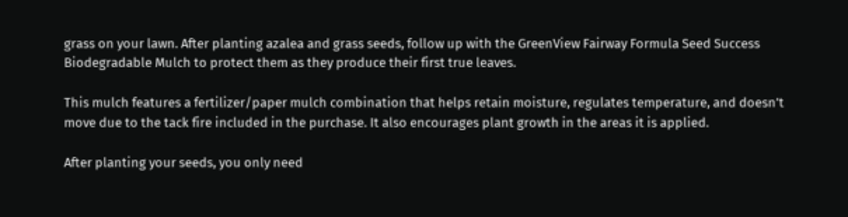grass on your lawn. After planting azalea and grass seeds, follow up with the GreenView Fairway Formula Seed Success Biodegradable Mulch to protect them as they produce their first true leaves.

This mulch features a fertilizer/paper mulch combination that helps retain moisture, regulates temperature, and doesn’t move due to the tack fire included in the purchase. It also encourages plant growth in the areas it is applied.

After planting your seeds, you only need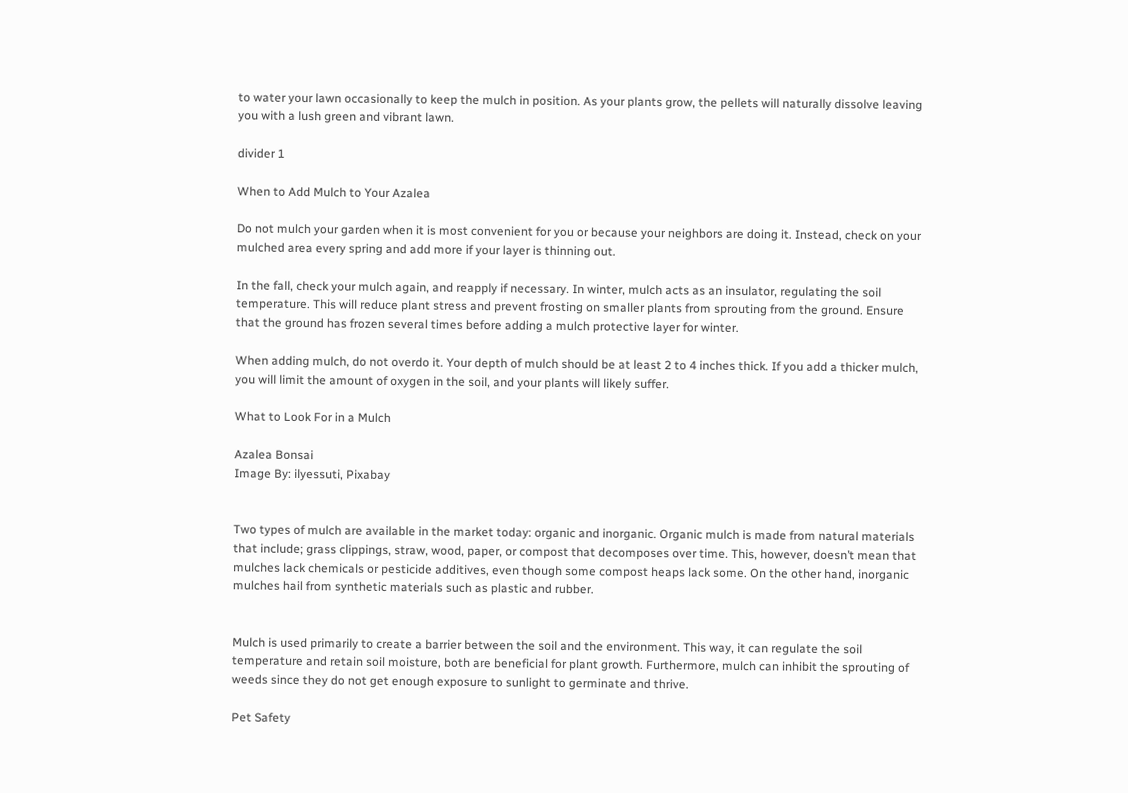to water your lawn occasionally to keep the mulch in position. As your plants grow, the pellets will naturally dissolve leaving you with a lush green and vibrant lawn.

divider 1

When to Add Mulch to Your Azalea

Do not mulch your garden when it is most convenient for you or because your neighbors are doing it. Instead, check on your mulched area every spring and add more if your layer is thinning out.

In the fall, check your mulch again, and reapply if necessary. In winter, mulch acts as an insulator, regulating the soil temperature. This will reduce plant stress and prevent frosting on smaller plants from sprouting from the ground. Ensure that the ground has frozen several times before adding a mulch protective layer for winter.

When adding mulch, do not overdo it. Your depth of mulch should be at least 2 to 4 inches thick. If you add a thicker mulch, you will limit the amount of oxygen in the soil, and your plants will likely suffer.

What to Look For in a Mulch

Azalea Bonsai
Image By: ilyessuti, Pixabay


Two types of mulch are available in the market today: organic and inorganic. Organic mulch is made from natural materials that include; grass clippings, straw, wood, paper, or compost that decomposes over time. This, however, doesn’t mean that mulches lack chemicals or pesticide additives, even though some compost heaps lack some. On the other hand, inorganic mulches hail from synthetic materials such as plastic and rubber.


Mulch is used primarily to create a barrier between the soil and the environment. This way, it can regulate the soil temperature and retain soil moisture, both are beneficial for plant growth. Furthermore, mulch can inhibit the sprouting of weeds since they do not get enough exposure to sunlight to germinate and thrive.

Pet Safety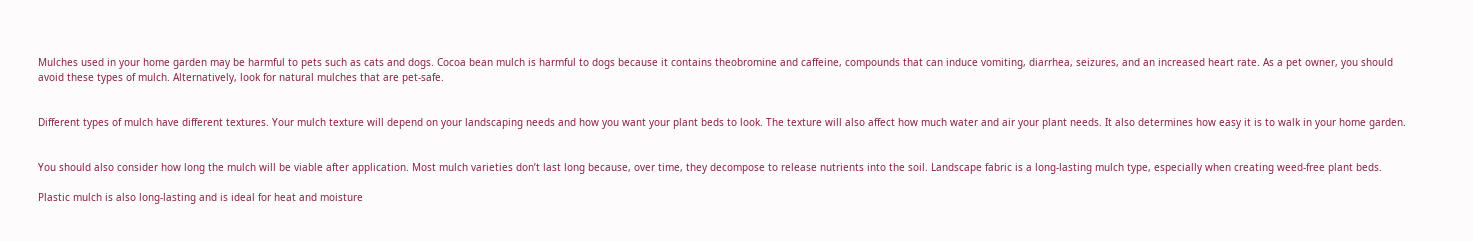Mulches used in your home garden may be harmful to pets such as cats and dogs. Cocoa bean mulch is harmful to dogs because it contains theobromine and caffeine, compounds that can induce vomiting, diarrhea, seizures, and an increased heart rate. As a pet owner, you should avoid these types of mulch. Alternatively, look for natural mulches that are pet-safe.


Different types of mulch have different textures. Your mulch texture will depend on your landscaping needs and how you want your plant beds to look. The texture will also affect how much water and air your plant needs. It also determines how easy it is to walk in your home garden.


You should also consider how long the mulch will be viable after application. Most mulch varieties don’t last long because, over time, they decompose to release nutrients into the soil. Landscape fabric is a long-lasting mulch type, especially when creating weed-free plant beds.

Plastic mulch is also long-lasting and is ideal for heat and moisture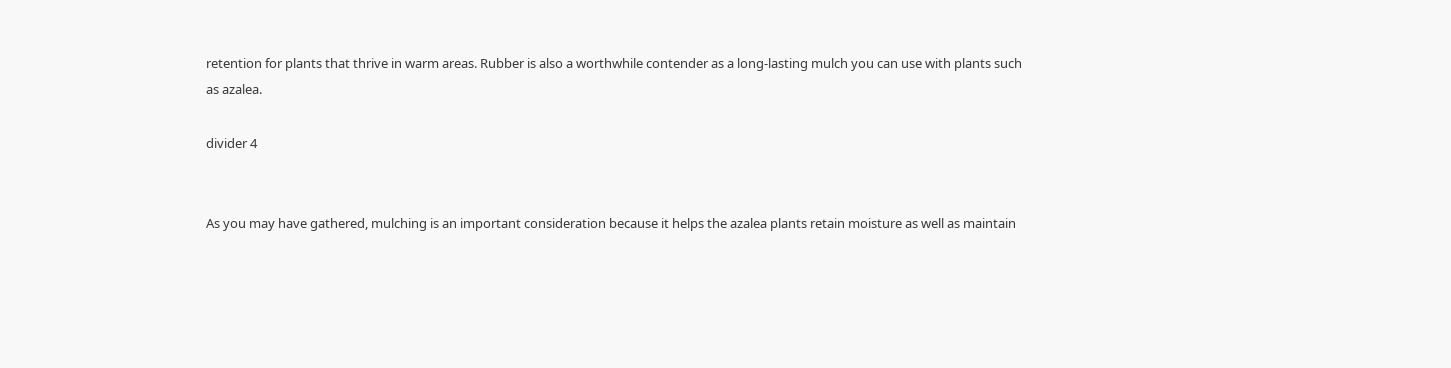retention for plants that thrive in warm areas. Rubber is also a worthwhile contender as a long-lasting mulch you can use with plants such as azalea.

divider 4


As you may have gathered, mulching is an important consideration because it helps the azalea plants retain moisture as well as maintain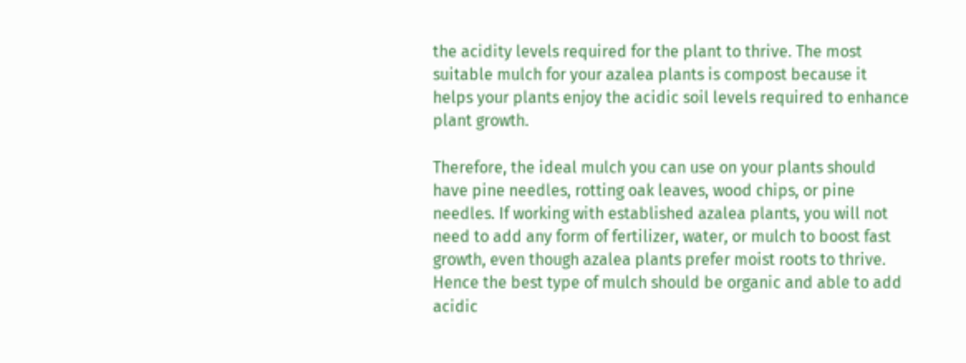the acidity levels required for the plant to thrive. The most suitable mulch for your azalea plants is compost because it helps your plants enjoy the acidic soil levels required to enhance plant growth.

Therefore, the ideal mulch you can use on your plants should have pine needles, rotting oak leaves, wood chips, or pine needles. If working with established azalea plants, you will not need to add any form of fertilizer, water, or mulch to boost fast growth, even though azalea plants prefer moist roots to thrive. Hence the best type of mulch should be organic and able to add acidic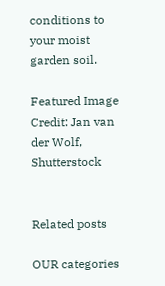conditions to your moist garden soil.

Featured Image Credit: Jan van der Wolf, Shutterstock


Related posts

OUR categories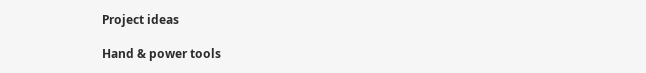Project ideas

Hand & power tools